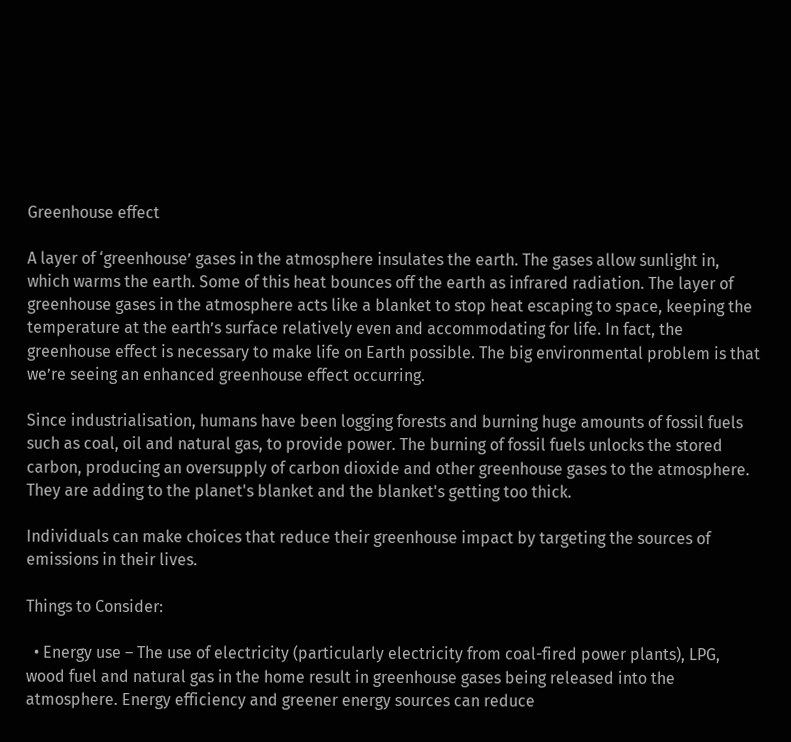Greenhouse effect

A layer of ‘greenhouse’ gases in the atmosphere insulates the earth. The gases allow sunlight in, which warms the earth. Some of this heat bounces off the earth as infrared radiation. The layer of greenhouse gases in the atmosphere acts like a blanket to stop heat escaping to space, keeping the temperature at the earth’s surface relatively even and accommodating for life. In fact, the greenhouse effect is necessary to make life on Earth possible. The big environmental problem is that we’re seeing an enhanced greenhouse effect occurring.

Since industrialisation, humans have been logging forests and burning huge amounts of fossil fuels such as coal, oil and natural gas, to provide power. The burning of fossil fuels unlocks the stored carbon, producing an oversupply of carbon dioxide and other greenhouse gases to the atmosphere. They are adding to the planet's blanket and the blanket's getting too thick.

Individuals can make choices that reduce their greenhouse impact by targeting the sources of emissions in their lives.

Things to Consider:

  • Energy use – The use of electricity (particularly electricity from coal-fired power plants), LPG, wood fuel and natural gas in the home result in greenhouse gases being released into the atmosphere. Energy efficiency and greener energy sources can reduce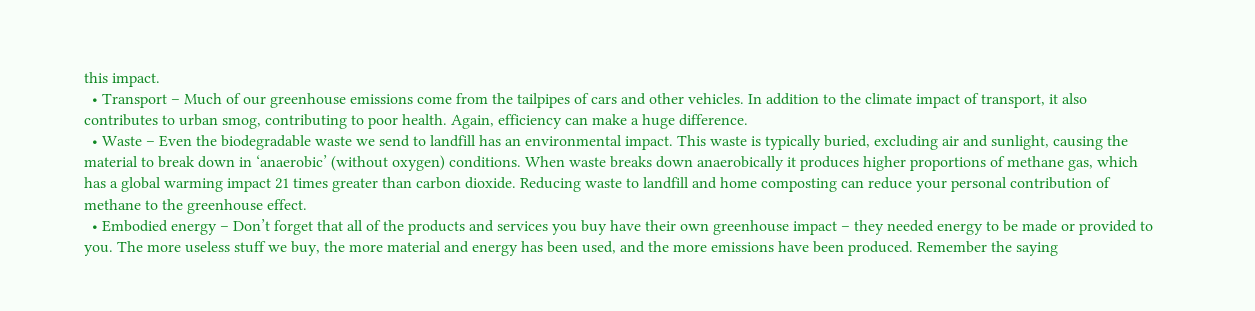this impact.
  • Transport – Much of our greenhouse emissions come from the tailpipes of cars and other vehicles. In addition to the climate impact of transport, it also contributes to urban smog, contributing to poor health. Again, efficiency can make a huge difference.
  • Waste – Even the biodegradable waste we send to landfill has an environmental impact. This waste is typically buried, excluding air and sunlight, causing the material to break down in ‘anaerobic’ (without oxygen) conditions. When waste breaks down anaerobically it produces higher proportions of methane gas, which has a global warming impact 21 times greater than carbon dioxide. Reducing waste to landfill and home composting can reduce your personal contribution of methane to the greenhouse effect.
  • Embodied energy – Don’t forget that all of the products and services you buy have their own greenhouse impact – they needed energy to be made or provided to you. The more useless stuff we buy, the more material and energy has been used, and the more emissions have been produced. Remember the saying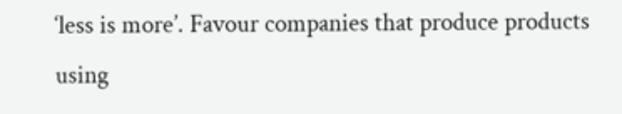‘less is more’. Favour companies that produce products using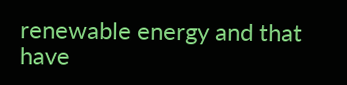renewable energy and that have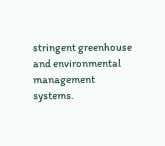stringent greenhouse and environmental management systems.